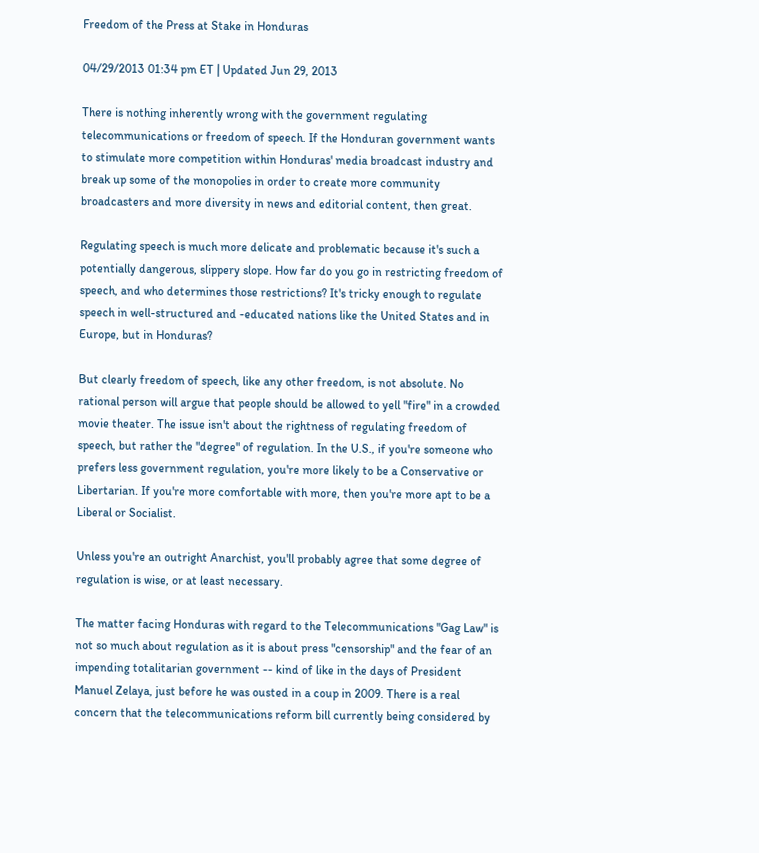Freedom of the Press at Stake in Honduras

04/29/2013 01:34 pm ET | Updated Jun 29, 2013

There is nothing inherently wrong with the government regulating telecommunications or freedom of speech. If the Honduran government wants to stimulate more competition within Honduras' media broadcast industry and break up some of the monopolies in order to create more community broadcasters and more diversity in news and editorial content, then great.

Regulating speech is much more delicate and problematic because it's such a potentially dangerous, slippery slope. How far do you go in restricting freedom of speech, and who determines those restrictions? It's tricky enough to regulate speech in well-structured and -educated nations like the United States and in Europe, but in Honduras?

But clearly freedom of speech, like any other freedom, is not absolute. No rational person will argue that people should be allowed to yell "fire" in a crowded movie theater. The issue isn't about the rightness of regulating freedom of speech, but rather the "degree" of regulation. In the U.S., if you're someone who prefers less government regulation, you're more likely to be a Conservative or Libertarian. If you're more comfortable with more, then you're more apt to be a Liberal or Socialist.

Unless you're an outright Anarchist, you'll probably agree that some degree of regulation is wise, or at least necessary.

The matter facing Honduras with regard to the Telecommunications "Gag Law" is not so much about regulation as it is about press "censorship" and the fear of an impending totalitarian government -- kind of like in the days of President Manuel Zelaya, just before he was ousted in a coup in 2009. There is a real concern that the telecommunications reform bill currently being considered by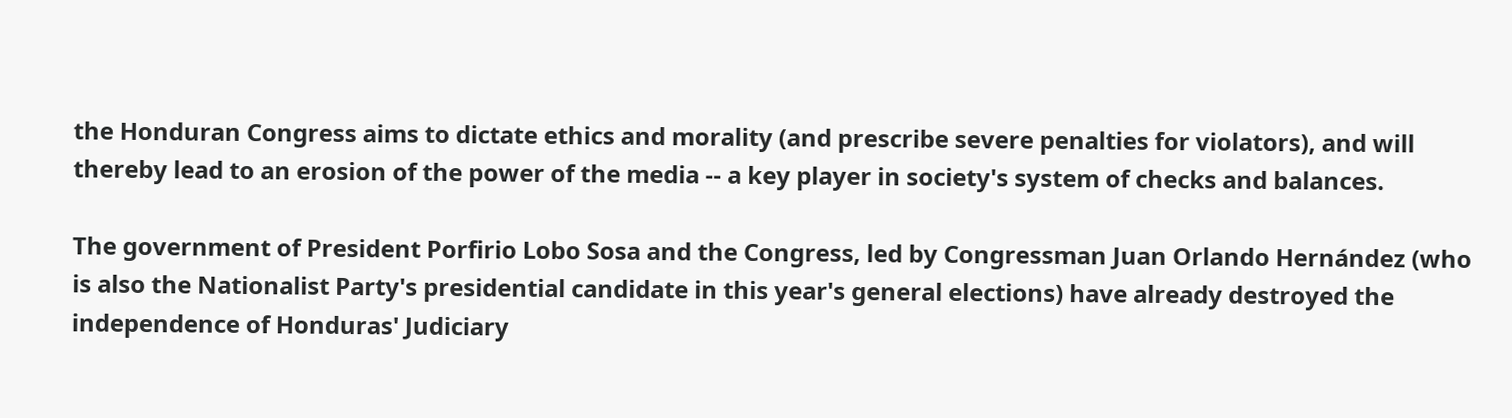the Honduran Congress aims to dictate ethics and morality (and prescribe severe penalties for violators), and will thereby lead to an erosion of the power of the media -- a key player in society's system of checks and balances.

The government of President Porfirio Lobo Sosa and the Congress, led by Congressman Juan Orlando Hernández (who is also the Nationalist Party's presidential candidate in this year's general elections) have already destroyed the independence of Honduras' Judiciary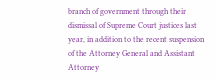branch of government through their dismissal of Supreme Court justices last year, in addition to the recent suspension of the Attorney General and Assistant Attorney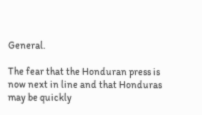General.

The fear that the Honduran press is now next in line and that Honduras may be quickly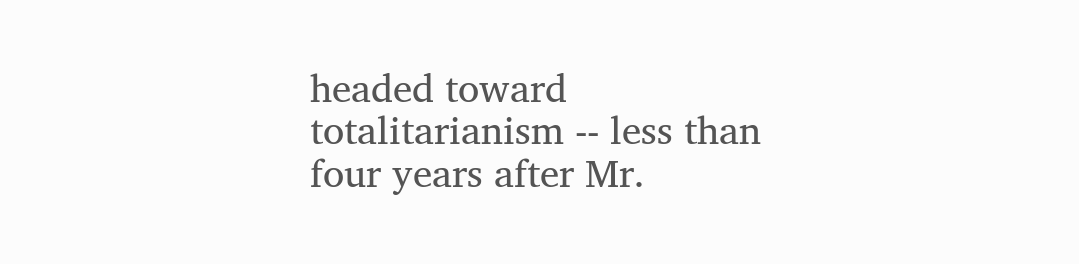headed toward totalitarianism -- less than four years after Mr.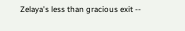Zelaya's less than gracious exit --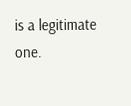is a legitimate one.